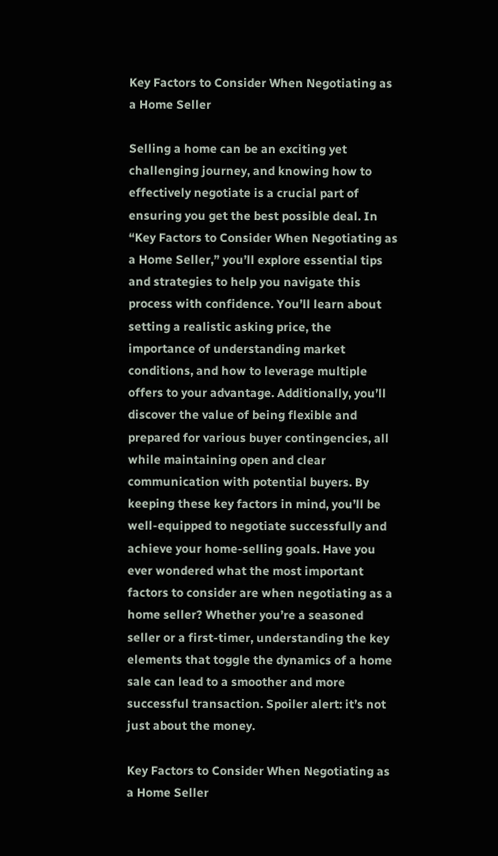Key Factors to Consider When Negotiating as a Home Seller

Selling a home can be an exciting yet challenging journey, and knowing how to effectively negotiate is a crucial part of ensuring you get the best possible deal. In “Key Factors to Consider When Negotiating as a Home Seller,” you’ll explore essential tips and strategies to help you navigate this process with confidence. You’ll learn about setting a realistic asking price, the importance of understanding market conditions, and how to leverage multiple offers to your advantage. Additionally, you’ll discover the value of being flexible and prepared for various buyer contingencies, all while maintaining open and clear communication with potential buyers. By keeping these key factors in mind, you’ll be well-equipped to negotiate successfully and achieve your home-selling goals. Have you ever wondered what the most important factors to consider are when negotiating as a home seller? Whether you’re a seasoned seller or a first-timer, understanding the key elements that toggle the dynamics of a home sale can lead to a smoother and more successful transaction. Spoiler alert: it’s not just about the money.

Key Factors to Consider When Negotiating as a Home Seller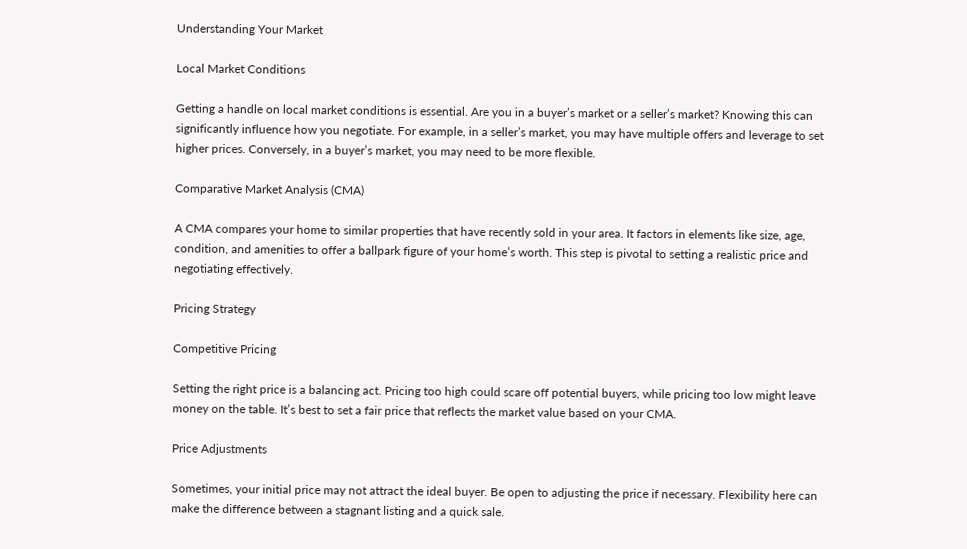Understanding Your Market

Local Market Conditions

Getting a handle on local market conditions is essential. Are you in a buyer’s market or a seller’s market? Knowing this can significantly influence how you negotiate. For example, in a seller’s market, you may have multiple offers and leverage to set higher prices. Conversely, in a buyer’s market, you may need to be more flexible.

Comparative Market Analysis (CMA)

A CMA compares your home to similar properties that have recently sold in your area. It factors in elements like size, age, condition, and amenities to offer a ballpark figure of your home’s worth. This step is pivotal to setting a realistic price and negotiating effectively.

Pricing Strategy

Competitive Pricing

Setting the right price is a balancing act. Pricing too high could scare off potential buyers, while pricing too low might leave money on the table. It’s best to set a fair price that reflects the market value based on your CMA.

Price Adjustments

Sometimes, your initial price may not attract the ideal buyer. Be open to adjusting the price if necessary. Flexibility here can make the difference between a stagnant listing and a quick sale.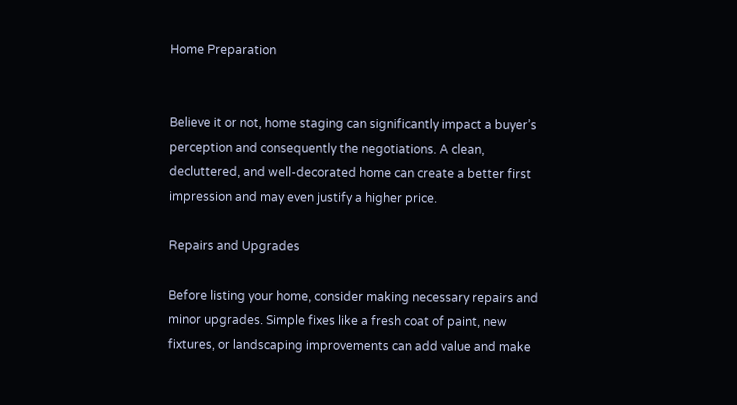Home Preparation


Believe it or not, home staging can significantly impact a buyer’s perception and consequently the negotiations. A clean, decluttered, and well-decorated home can create a better first impression and may even justify a higher price.

Repairs and Upgrades

Before listing your home, consider making necessary repairs and minor upgrades. Simple fixes like a fresh coat of paint, new fixtures, or landscaping improvements can add value and make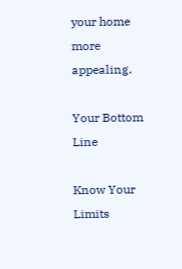your home more appealing.

Your Bottom Line

Know Your Limits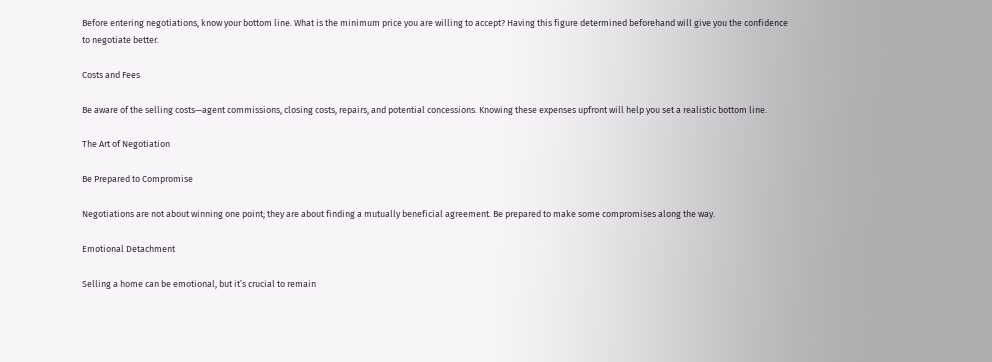Before entering negotiations, know your bottom line. What is the minimum price you are willing to accept? Having this figure determined beforehand will give you the confidence to negotiate better.

Costs and Fees

Be aware of the selling costs—agent commissions, closing costs, repairs, and potential concessions. Knowing these expenses upfront will help you set a realistic bottom line.

The Art of Negotiation

Be Prepared to Compromise

Negotiations are not about winning one point; they are about finding a mutually beneficial agreement. Be prepared to make some compromises along the way.

Emotional Detachment

Selling a home can be emotional, but it’s crucial to remain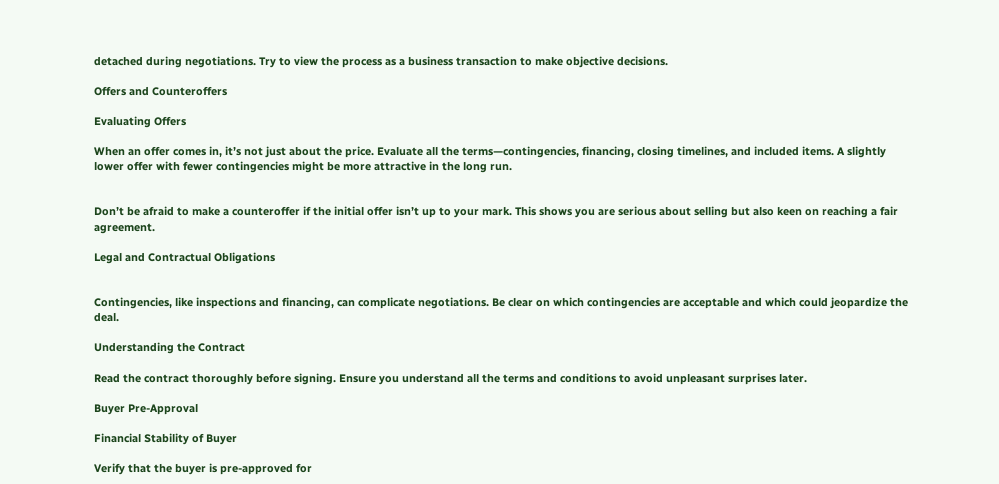detached during negotiations. Try to view the process as a business transaction to make objective decisions.

Offers and Counteroffers

Evaluating Offers

When an offer comes in, it’s not just about the price. Evaluate all the terms—contingencies, financing, closing timelines, and included items. A slightly lower offer with fewer contingencies might be more attractive in the long run.


Don’t be afraid to make a counteroffer if the initial offer isn’t up to your mark. This shows you are serious about selling but also keen on reaching a fair agreement.

Legal and Contractual Obligations


Contingencies, like inspections and financing, can complicate negotiations. Be clear on which contingencies are acceptable and which could jeopardize the deal.

Understanding the Contract

Read the contract thoroughly before signing. Ensure you understand all the terms and conditions to avoid unpleasant surprises later.

Buyer Pre-Approval

Financial Stability of Buyer

Verify that the buyer is pre-approved for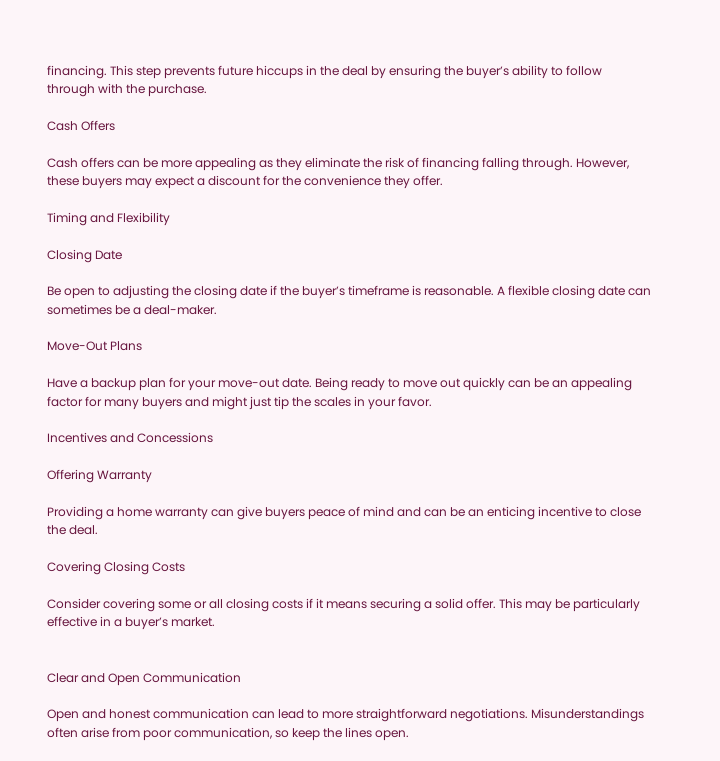financing. This step prevents future hiccups in the deal by ensuring the buyer’s ability to follow through with the purchase.

Cash Offers

Cash offers can be more appealing as they eliminate the risk of financing falling through. However, these buyers may expect a discount for the convenience they offer.

Timing and Flexibility

Closing Date

Be open to adjusting the closing date if the buyer’s timeframe is reasonable. A flexible closing date can sometimes be a deal-maker.

Move-Out Plans

Have a backup plan for your move-out date. Being ready to move out quickly can be an appealing factor for many buyers and might just tip the scales in your favor.

Incentives and Concessions

Offering Warranty

Providing a home warranty can give buyers peace of mind and can be an enticing incentive to close the deal.

Covering Closing Costs

Consider covering some or all closing costs if it means securing a solid offer. This may be particularly effective in a buyer’s market.


Clear and Open Communication

Open and honest communication can lead to more straightforward negotiations. Misunderstandings often arise from poor communication, so keep the lines open.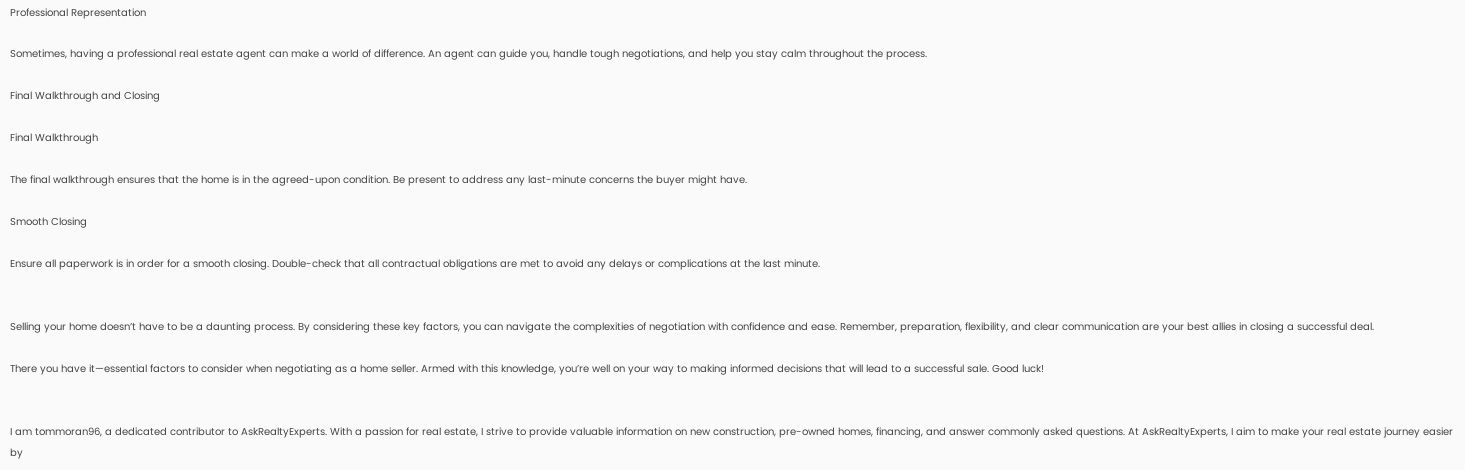Professional Representation

Sometimes, having a professional real estate agent can make a world of difference. An agent can guide you, handle tough negotiations, and help you stay calm throughout the process.

Final Walkthrough and Closing

Final Walkthrough

The final walkthrough ensures that the home is in the agreed-upon condition. Be present to address any last-minute concerns the buyer might have.

Smooth Closing

Ensure all paperwork is in order for a smooth closing. Double-check that all contractual obligations are met to avoid any delays or complications at the last minute.


Selling your home doesn’t have to be a daunting process. By considering these key factors, you can navigate the complexities of negotiation with confidence and ease. Remember, preparation, flexibility, and clear communication are your best allies in closing a successful deal.

There you have it—essential factors to consider when negotiating as a home seller. Armed with this knowledge, you’re well on your way to making informed decisions that will lead to a successful sale. Good luck!


I am tommoran96, a dedicated contributor to AskRealtyExperts. With a passion for real estate, I strive to provide valuable information on new construction, pre-owned homes, financing, and answer commonly asked questions. At AskRealtyExperts, I aim to make your real estate journey easier by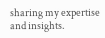sharing my expertise and insights.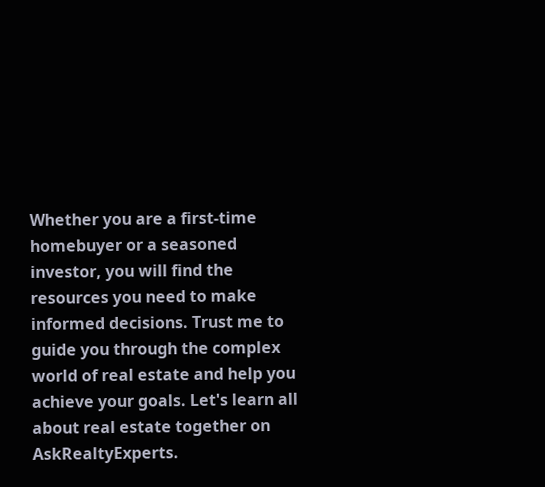Whether you are a first-time homebuyer or a seasoned investor, you will find the resources you need to make informed decisions. Trust me to guide you through the complex world of real estate and help you achieve your goals. Let's learn all about real estate together on AskRealtyExperts.